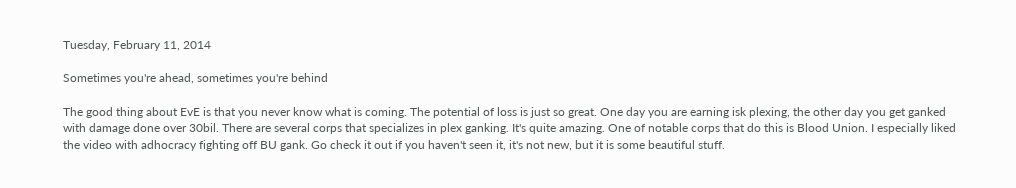Tuesday, February 11, 2014

Sometimes you're ahead, sometimes you're behind

The good thing about EvE is that you never know what is coming. The potential of loss is just so great. One day you are earning isk plexing, the other day you get ganked with damage done over 30bil. There are several corps that specializes in plex ganking. It's quite amazing. One of notable corps that do this is Blood Union. I especially liked the video with adhocracy fighting off BU gank. Go check it out if you haven't seen it, it's not new, but it is some beautiful stuff.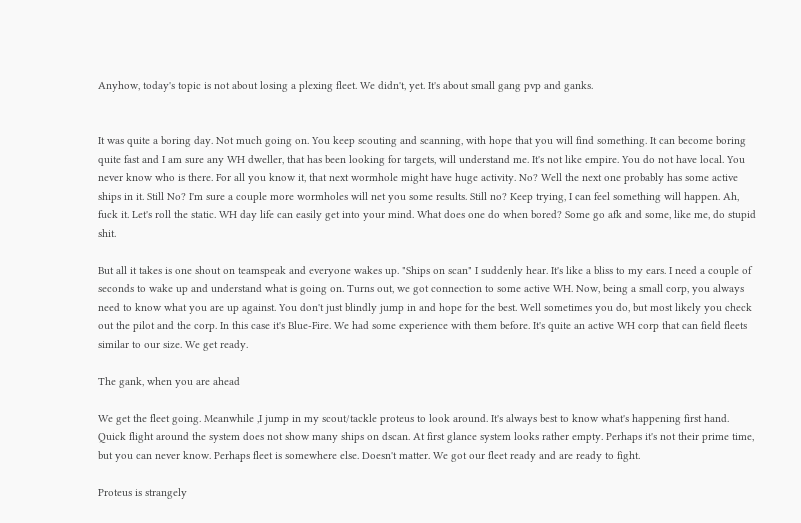Anyhow, today's topic is not about losing a plexing fleet. We didn't, yet. It's about small gang pvp and ganks.


It was quite a boring day. Not much going on. You keep scouting and scanning, with hope that you will find something. It can become boring quite fast and I am sure any WH dweller, that has been looking for targets, will understand me. It's not like empire. You do not have local. You never know who is there. For all you know it, that next wormhole might have huge activity. No? Well the next one probably has some active ships in it. Still No? I'm sure a couple more wormholes will net you some results. Still no? Keep trying, I can feel something will happen. Ah, fuck it. Let's roll the static. WH day life can easily get into your mind. What does one do when bored? Some go afk and some, like me, do stupid shit.

But all it takes is one shout on teamspeak and everyone wakes up. "Ships on scan" I suddenly hear. It's like a bliss to my ears. I need a couple of seconds to wake up and understand what is going on. Turns out, we got connection to some active WH. Now, being a small corp, you always need to know what you are up against. You don't just blindly jump in and hope for the best. Well sometimes you do, but most likely you check out the pilot and the corp. In this case it's Blue-Fire. We had some experience with them before. It's quite an active WH corp that can field fleets similar to our size. We get ready.

The gank, when you are ahead

We get the fleet going. Meanwhile ,I jump in my scout/tackle proteus to look around. It's always best to know what's happening first hand. Quick flight around the system does not show many ships on dscan. At first glance system looks rather empty. Perhaps it's not their prime time, but you can never know. Perhaps fleet is somewhere else. Doesn't matter. We got our fleet ready and are ready to fight.

Proteus is strangely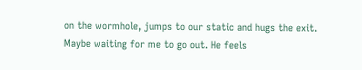on the wormhole, jumps to our static and hugs the exit. Maybe waiting for me to go out. He feels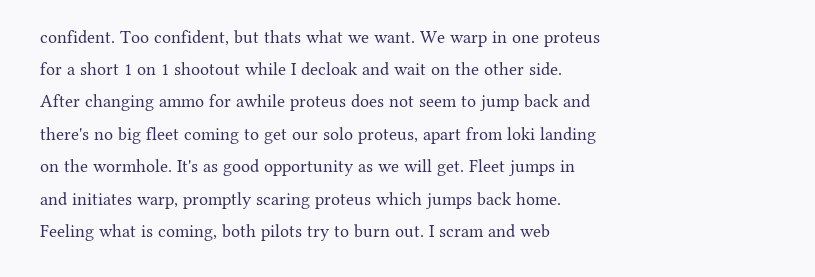confident. Too confident, but thats what we want. We warp in one proteus for a short 1 on 1 shootout while I decloak and wait on the other side. After changing ammo for awhile proteus does not seem to jump back and there's no big fleet coming to get our solo proteus, apart from loki landing on the wormhole. It's as good opportunity as we will get. Fleet jumps in and initiates warp, promptly scaring proteus which jumps back home. Feeling what is coming, both pilots try to burn out. I scram and web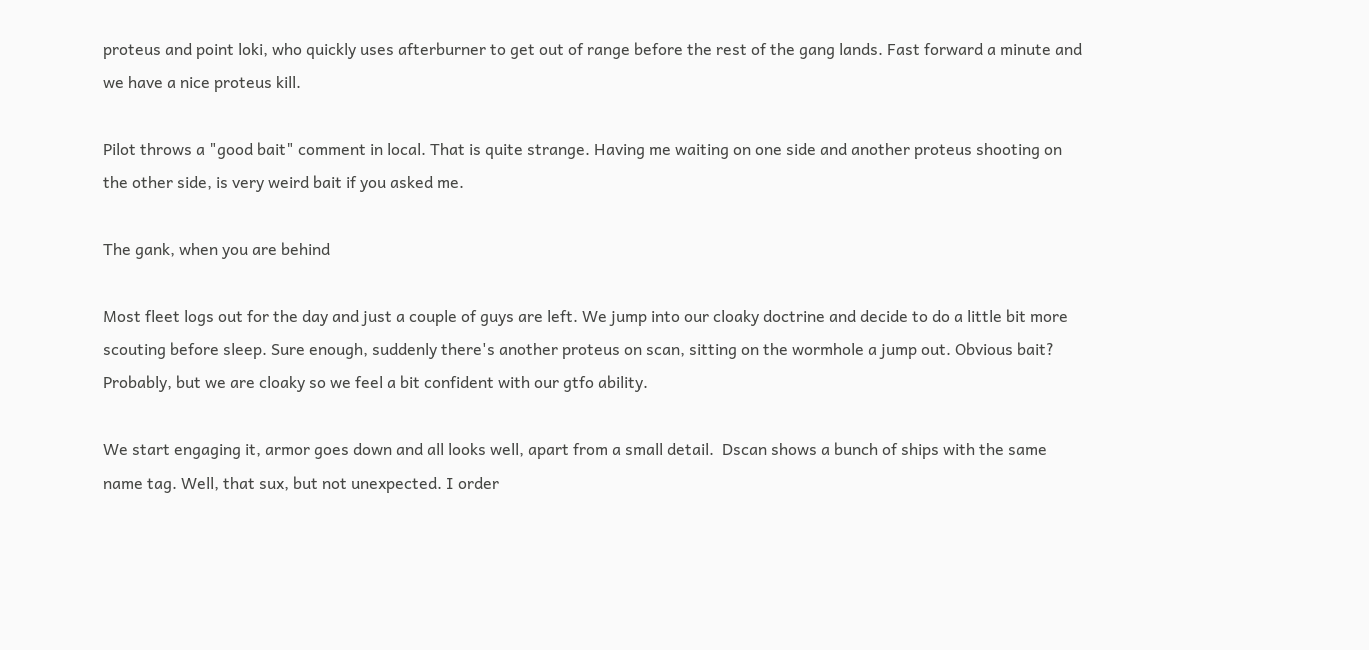proteus and point loki, who quickly uses afterburner to get out of range before the rest of the gang lands. Fast forward a minute and we have a nice proteus kill.

Pilot throws a "good bait" comment in local. That is quite strange. Having me waiting on one side and another proteus shooting on the other side, is very weird bait if you asked me.

The gank, when you are behind

Most fleet logs out for the day and just a couple of guys are left. We jump into our cloaky doctrine and decide to do a little bit more scouting before sleep. Sure enough, suddenly there's another proteus on scan, sitting on the wormhole a jump out. Obvious bait? Probably, but we are cloaky so we feel a bit confident with our gtfo ability.

We start engaging it, armor goes down and all looks well, apart from a small detail.  Dscan shows a bunch of ships with the same name tag. Well, that sux, but not unexpected. I order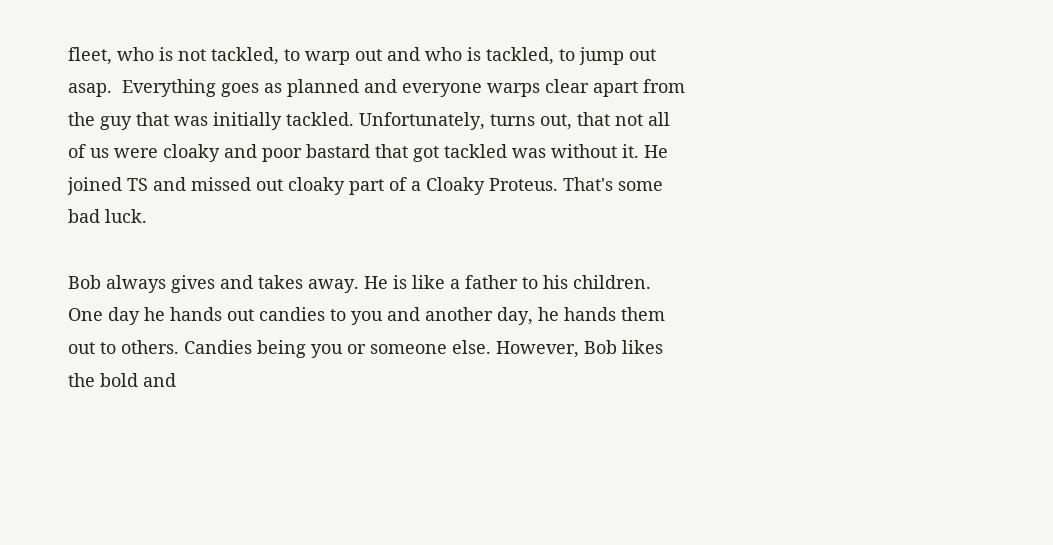fleet, who is not tackled, to warp out and who is tackled, to jump out asap.  Everything goes as planned and everyone warps clear apart from the guy that was initially tackled. Unfortunately, turns out, that not all of us were cloaky and poor bastard that got tackled was without it. He joined TS and missed out cloaky part of a Cloaky Proteus. That's some bad luck.

Bob always gives and takes away. He is like a father to his children. One day he hands out candies to you and another day, he hands them out to others. Candies being you or someone else. However, Bob likes the bold and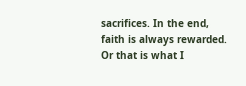sacrifices. In the end, faith is always rewarded. Or that is what I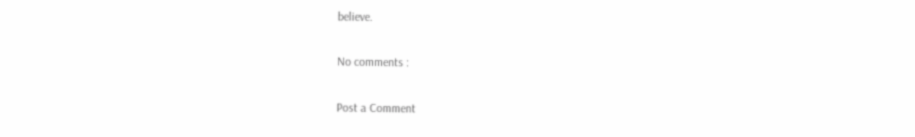believe.

No comments :

Post a Comment